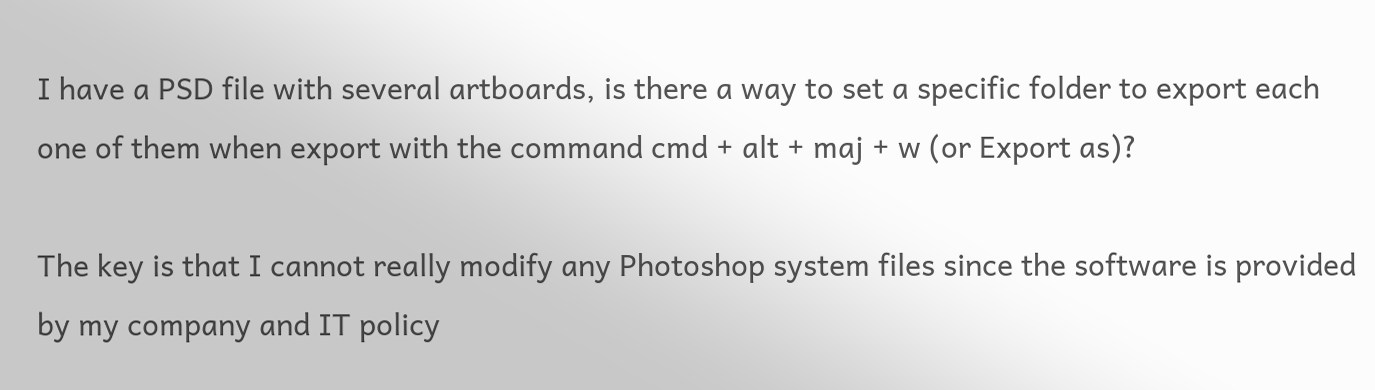I have a PSD file with several artboards, is there a way to set a specific folder to export each one of them when export with the command cmd + alt + maj + w (or Export as)?

The key is that I cannot really modify any Photoshop system files since the software is provided by my company and IT policy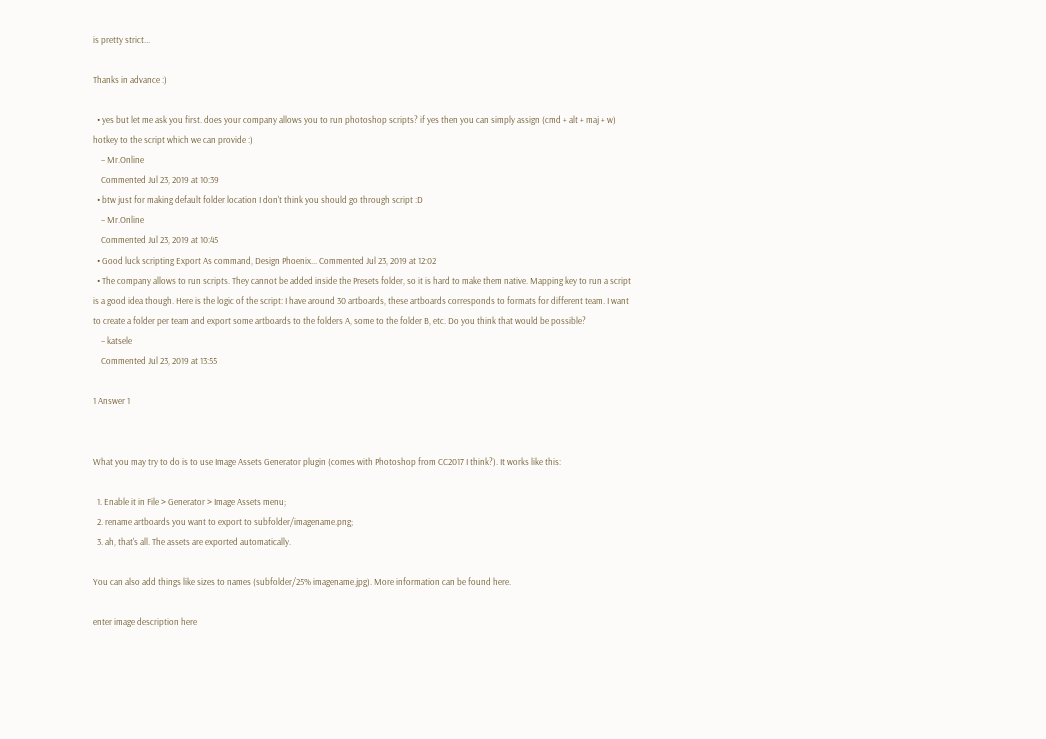is pretty strict...

Thanks in advance :)

  • yes but let me ask you first. does your company allows you to run photoshop scripts? if yes then you can simply assign (cmd + alt + maj + w) hotkey to the script which we can provide :)
    – Mr.Online
    Commented Jul 23, 2019 at 10:39
  • btw just for making default folder location I don't think you should go through script :D
    – Mr.Online
    Commented Jul 23, 2019 at 10:45
  • Good luck scripting Export As command, Design Phoenix... Commented Jul 23, 2019 at 12:02
  • The company allows to run scripts. They cannot be added inside the Presets folder, so it is hard to make them native. Mapping key to run a script is a good idea though. Here is the logic of the script: I have around 30 artboards, these artboards corresponds to formats for different team. I want to create a folder per team and export some artboards to the folders A, some to the folder B, etc. Do you think that would be possible?
    – katsele
    Commented Jul 23, 2019 at 13:55

1 Answer 1


What you may try to do is to use Image Assets Generator plugin (comes with Photoshop from CC2017 I think?). It works like this:

  1. Enable it in File > Generator > Image Assets menu;
  2. rename artboards you want to export to subfolder/imagename.png;
  3. ah, that's all. The assets are exported automatically.

You can also add things like sizes to names (subfolder/25% imagename.jpg). More information can be found here.

enter image description here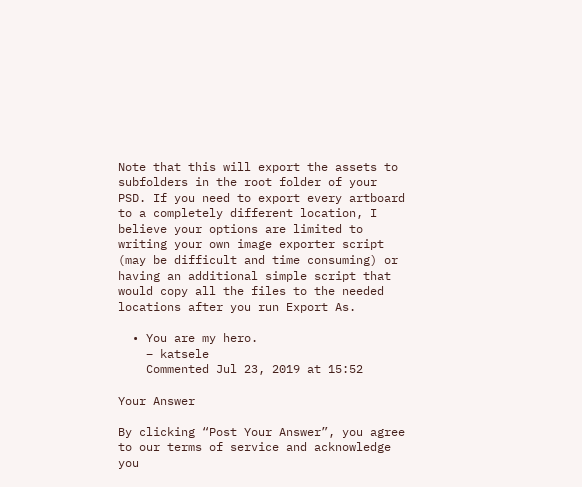Note that this will export the assets to subfolders in the root folder of your PSD. If you need to export every artboard to a completely different location, I believe your options are limited to writing your own image exporter script (may be difficult and time consuming) or having an additional simple script that would copy all the files to the needed locations after you run Export As.

  • You are my hero.
    – katsele
    Commented Jul 23, 2019 at 15:52

Your Answer

By clicking “Post Your Answer”, you agree to our terms of service and acknowledge you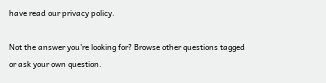have read our privacy policy.

Not the answer you're looking for? Browse other questions tagged or ask your own question.